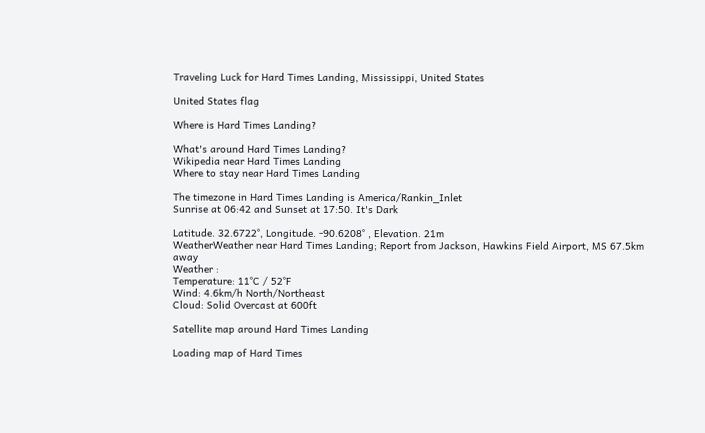Traveling Luck for Hard Times Landing, Mississippi, United States

United States flag

Where is Hard Times Landing?

What's around Hard Times Landing?
Wikipedia near Hard Times Landing
Where to stay near Hard Times Landing

The timezone in Hard Times Landing is America/Rankin_Inlet
Sunrise at 06:42 and Sunset at 17:50. It's Dark

Latitude. 32.6722°, Longitude. -90.6208° , Elevation. 21m
WeatherWeather near Hard Times Landing; Report from Jackson, Hawkins Field Airport, MS 67.5km away
Weather :
Temperature: 11°C / 52°F
Wind: 4.6km/h North/Northeast
Cloud: Solid Overcast at 600ft

Satellite map around Hard Times Landing

Loading map of Hard Times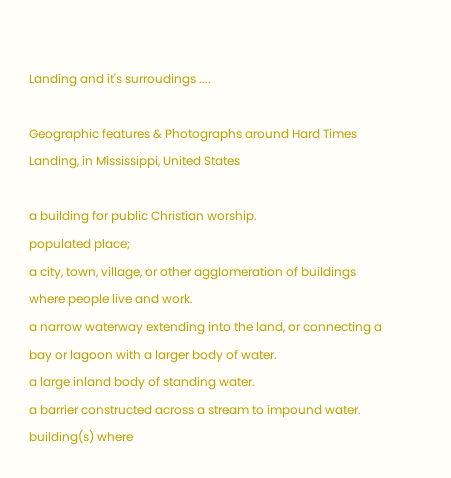Landing and it's surroudings ....

Geographic features & Photographs around Hard Times Landing, in Mississippi, United States

a building for public Christian worship.
populated place;
a city, town, village, or other agglomeration of buildings where people live and work.
a narrow waterway extending into the land, or connecting a bay or lagoon with a larger body of water.
a large inland body of standing water.
a barrier constructed across a stream to impound water.
building(s) where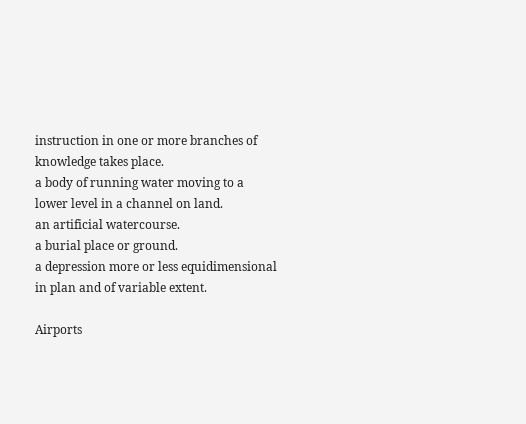instruction in one or more branches of knowledge takes place.
a body of running water moving to a lower level in a channel on land.
an artificial watercourse.
a burial place or ground.
a depression more or less equidimensional in plan and of variable extent.

Airports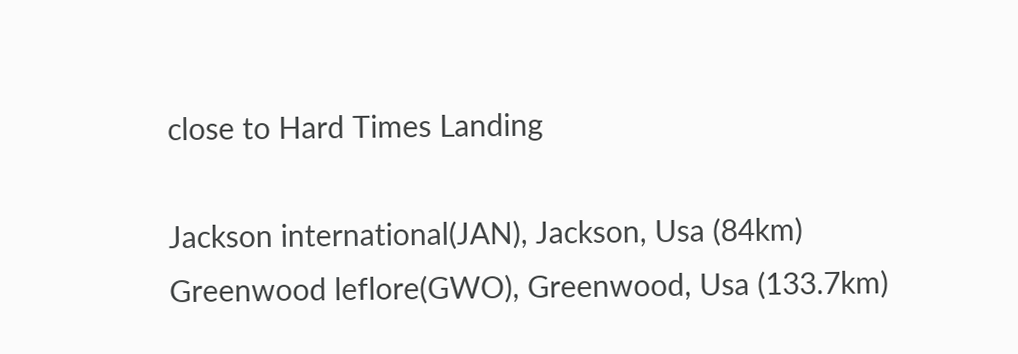close to Hard Times Landing

Jackson international(JAN), Jackson, Usa (84km)
Greenwood leflore(GWO), Greenwood, Usa (133.7km)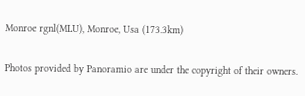Monroe rgnl(MLU), Monroe, Usa (173.3km)

Photos provided by Panoramio are under the copyright of their owners.